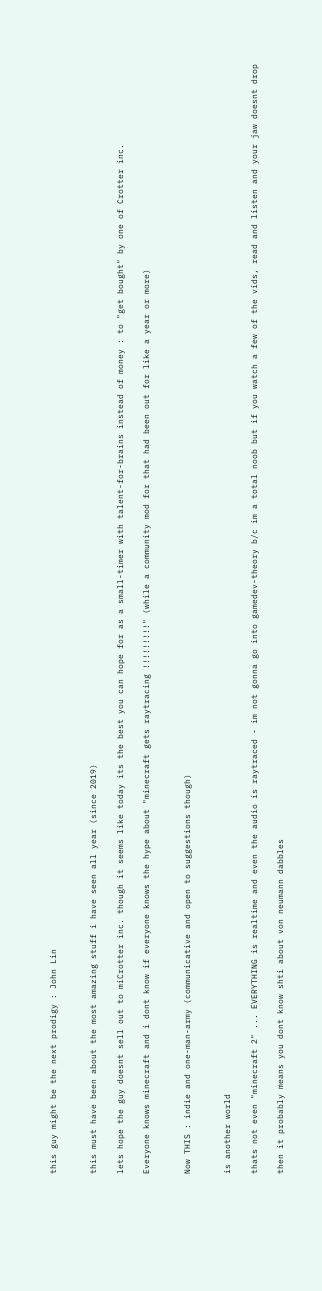this guy might be the next prodigy : John Lin


this must have been about the most amazing stuff i have seen all year (since 2019)

lets hope the guy doesnt sell out to miCrotter inc. though it seems like today its the best you can hope for as a small-timer with talent-for-brains instead of money : to "get bought" by one of Crotter inc.

Everyone knows minecraft and i dont know if everyone knows the hype about "minecraft gets raytracing !!!!!!!!!" (while a community mod for that had been out for like a year or more)


Now THIS : indie and one-man-army (communicative and open to suggestions though)


is another world

thats not even "minecraft 2" ... EVERYTHING is realtime and even the audio is raytraced - im not gonna go into gamedev-theory b/c im a total noob but if you watch a few of the vids, read and listen and your jaw doesnt drop

then it probably means you dont know shti about von neumann dabbles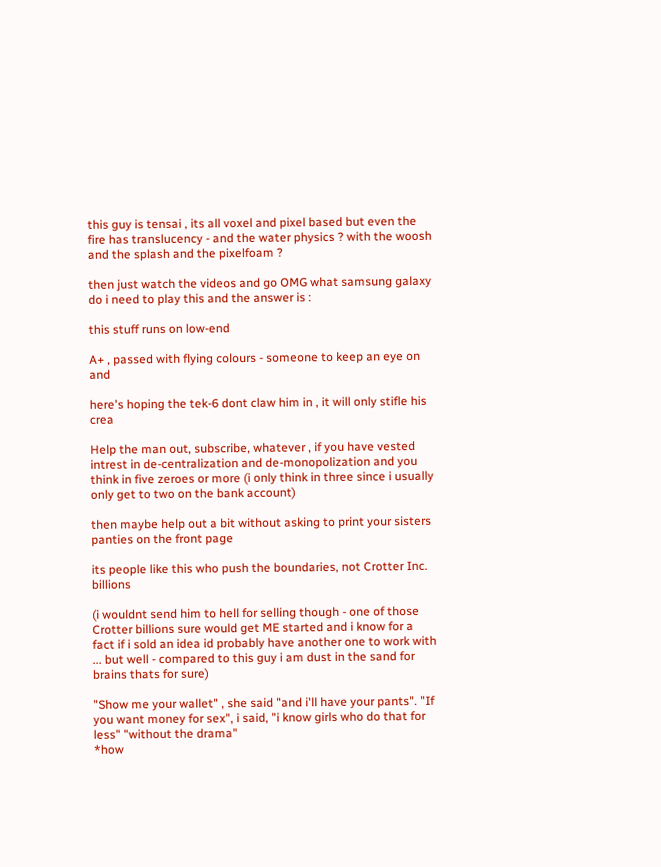this guy is tensai , its all voxel and pixel based but even the fire has translucency - and the water physics ? with the woosh and the splash and the pixelfoam ?

then just watch the videos and go OMG what samsung galaxy do i need to play this and the answer is :

this stuff runs on low-end

A+ , passed with flying colours - someone to keep an eye on and

here's hoping the tek-6 dont claw him in , it will only stifle his crea

Help the man out, subscribe, whatever , if you have vested intrest in de-centralization and de-monopolization and you think in five zeroes or more (i only think in three since i usually only get to two on the bank account)

then maybe help out a bit without asking to print your sisters panties on the front page

its people like this who push the boundaries, not Crotter Inc. billions

(i wouldnt send him to hell for selling though - one of those Crotter billions sure would get ME started and i know for a fact if i sold an idea id probably have another one to work with ... but well - compared to this guy i am dust in the sand for brains thats for sure)

"Show me your wallet" , she said "and i'll have your pants". "If you want money for sex", i said, "i know girls who do that for less" "without the drama"
*how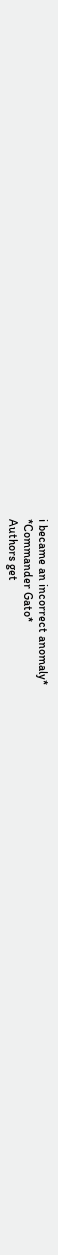i became an incorrect anomaly*
*Commander Gato*
Authors get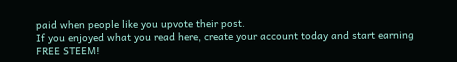paid when people like you upvote their post.
If you enjoyed what you read here, create your account today and start earning FREE STEEM!